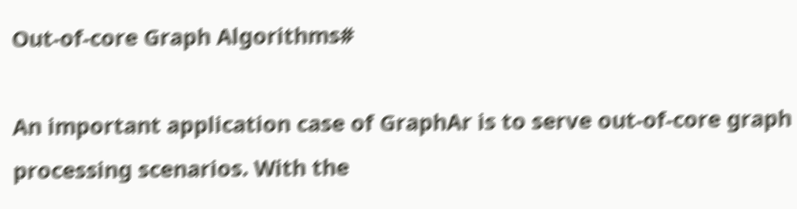Out-of-core Graph Algorithms#

An important application case of GraphAr is to serve out-of-core graph processing scenarios. With the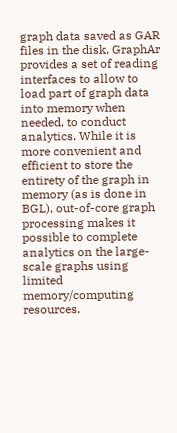graph data saved as GAR files in the disk, GraphAr provides a set of reading interfaces to allow to load part of graph data into memory when needed, to conduct analytics. While it is more convenient and efficient to store the entirety of the graph in memory (as is done in BGL), out-of-core graph processing makes it possible to complete analytics on the large-scale graphs using limited memory/computing resources.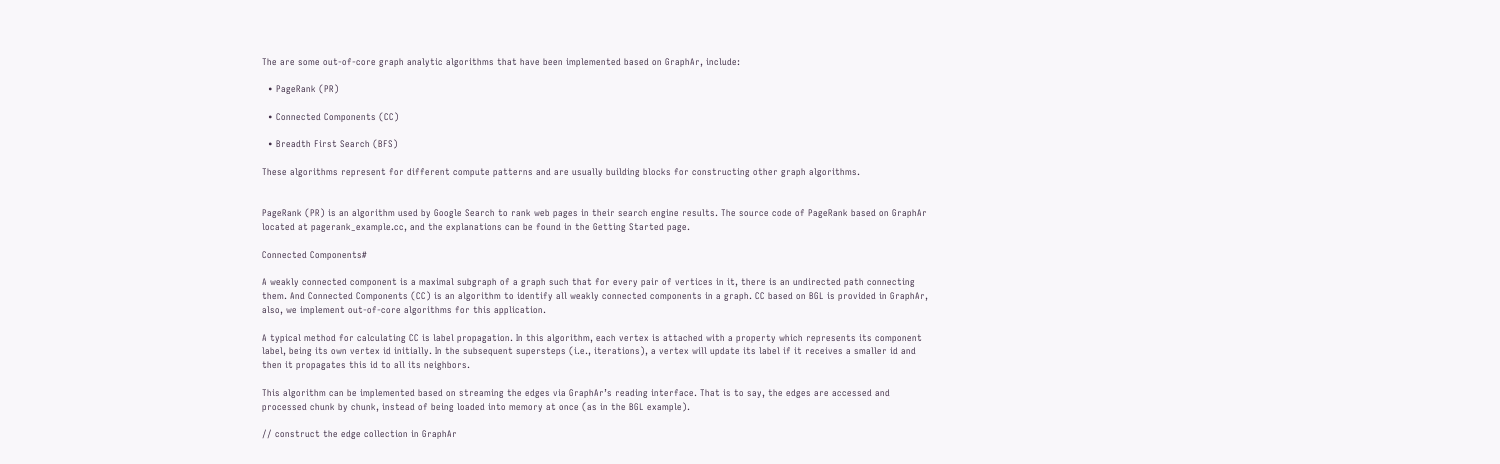The are some out-of-core graph analytic algorithms that have been implemented based on GraphAr, include:

  • PageRank (PR)

  • Connected Components (CC)

  • Breadth First Search (BFS)

These algorithms represent for different compute patterns and are usually building blocks for constructing other graph algorithms.


PageRank (PR) is an algorithm used by Google Search to rank web pages in their search engine results. The source code of PageRank based on GraphAr located at pagerank_example.cc, and the explanations can be found in the Getting Started page.

Connected Components#

A weakly connected component is a maximal subgraph of a graph such that for every pair of vertices in it, there is an undirected path connecting them. And Connected Components (CC) is an algorithm to identify all weakly connected components in a graph. CC based on BGL is provided in GraphAr, also, we implement out-of-core algorithms for this application.

A typical method for calculating CC is label propagation. In this algorithm, each vertex is attached with a property which represents its component label, being its own vertex id initially. In the subsequent supersteps (i.e., iterations), a vertex will update its label if it receives a smaller id and then it propagates this id to all its neighbors.

This algorithm can be implemented based on streaming the edges via GraphAr’s reading interface. That is to say, the edges are accessed and processed chunk by chunk, instead of being loaded into memory at once (as in the BGL example).

// construct the edge collection in GraphAr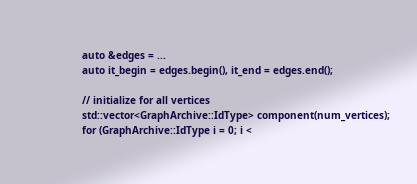auto &edges = ...
auto it_begin = edges.begin(), it_end = edges.end();

// initialize for all vertices
std::vector<GraphArchive::IdType> component(num_vertices);
for (GraphArchive::IdType i = 0; i <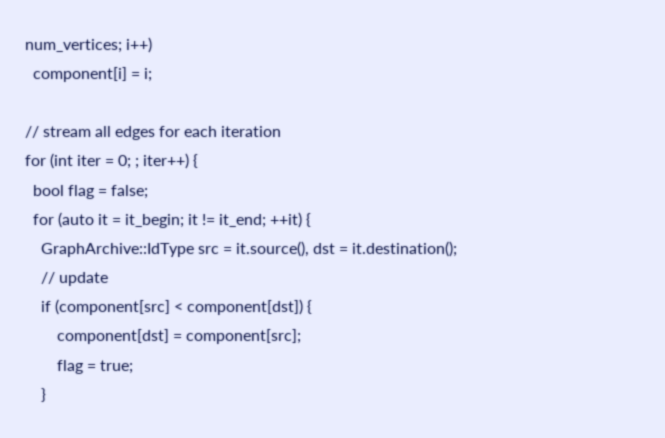num_vertices; i++)
  component[i] = i;

// stream all edges for each iteration
for (int iter = 0; ; iter++) {
  bool flag = false;
  for (auto it = it_begin; it != it_end; ++it) {
    GraphArchive::IdType src = it.source(), dst = it.destination();
    // update
    if (component[src] < component[dst]) {
        component[dst] = component[src];
        flag = true;
    }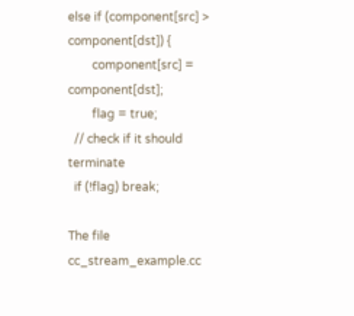else if (component[src] > component[dst]) {
        component[src] = component[dst];
        flag = true;
  // check if it should terminate
  if (!flag) break;

The file cc_stream_example.cc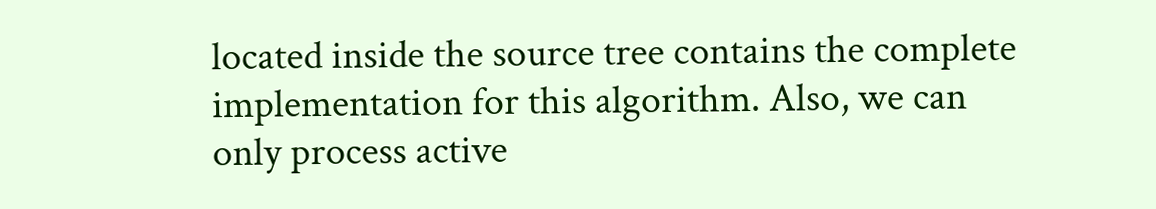located inside the source tree contains the complete implementation for this algorithm. Also, we can only process active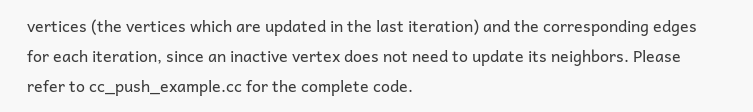vertices (the vertices which are updated in the last iteration) and the corresponding edges for each iteration, since an inactive vertex does not need to update its neighbors. Please refer to cc_push_example.cc for the complete code.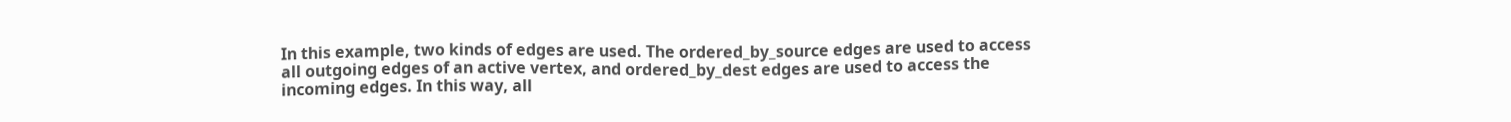In this example, two kinds of edges are used. The ordered_by_source edges are used to access all outgoing edges of an active vertex, and ordered_by_dest edges are used to access the incoming edges. In this way, all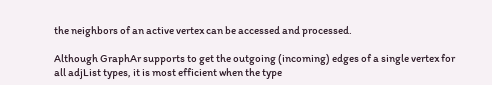the neighbors of an active vertex can be accessed and processed.

Although GraphAr supports to get the outgoing (incoming) edges of a single vertex for all adjList types, it is most efficient when the type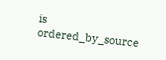is ordered_by_source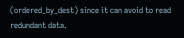(ordered_by_dest) since it can avoid to read redundant data.